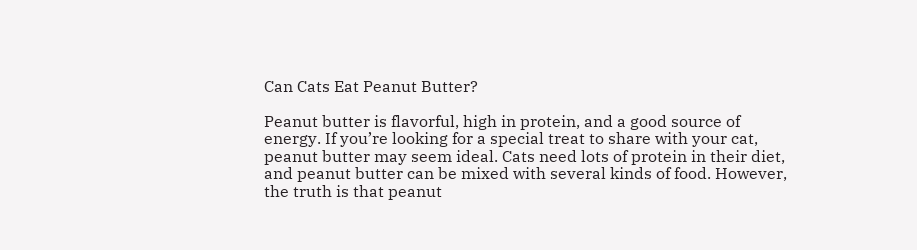Can Cats Eat Peanut Butter?

Peanut butter is flavorful, high in protein, and a good source of energy. If you’re looking for a special treat to share with your cat, peanut butter may seem ideal. Cats need lots of protein in their diet, and peanut butter can be mixed with several kinds of food. However, the truth is that peanut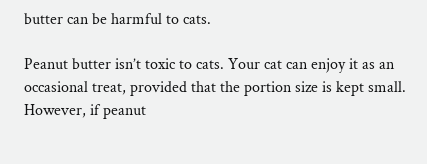butter can be harmful to cats.

Peanut butter isn’t toxic to cats. Your cat can enjoy it as an occasional treat, provided that the portion size is kept small. However, if peanut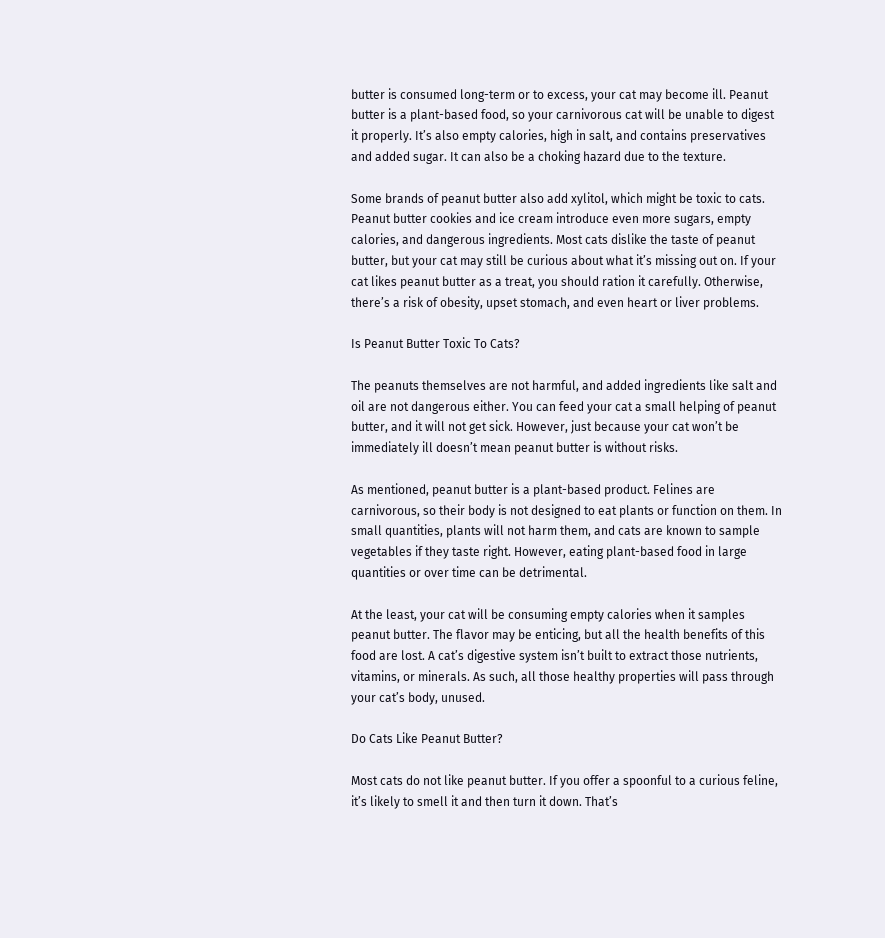butter is consumed long-term or to excess, your cat may become ill. Peanut butter is a plant-based food, so your carnivorous cat will be unable to digest it properly. It’s also empty calories, high in salt, and contains preservatives and added sugar. It can also be a choking hazard due to the texture.

Some brands of peanut butter also add xylitol, which might be toxic to cats. Peanut butter cookies and ice cream introduce even more sugars, empty calories, and dangerous ingredients. Most cats dislike the taste of peanut butter, but your cat may still be curious about what it’s missing out on. If your cat likes peanut butter as a treat, you should ration it carefully. Otherwise, there’s a risk of obesity, upset stomach, and even heart or liver problems.

Is Peanut Butter Toxic To Cats?

The peanuts themselves are not harmful, and added ingredients like salt and oil are not dangerous either. You can feed your cat a small helping of peanut butter, and it will not get sick. However, just because your cat won’t be immediately ill doesn’t mean peanut butter is without risks.

As mentioned, peanut butter is a plant-based product. Felines are carnivorous, so their body is not designed to eat plants or function on them. In small quantities, plants will not harm them, and cats are known to sample vegetables if they taste right. However, eating plant-based food in large quantities or over time can be detrimental.

At the least, your cat will be consuming empty calories when it samples peanut butter. The flavor may be enticing, but all the health benefits of this food are lost. A cat’s digestive system isn’t built to extract those nutrients, vitamins, or minerals. As such, all those healthy properties will pass through your cat’s body, unused.

Do Cats Like Peanut Butter?

Most cats do not like peanut butter. If you offer a spoonful to a curious feline, it’s likely to smell it and then turn it down. That’s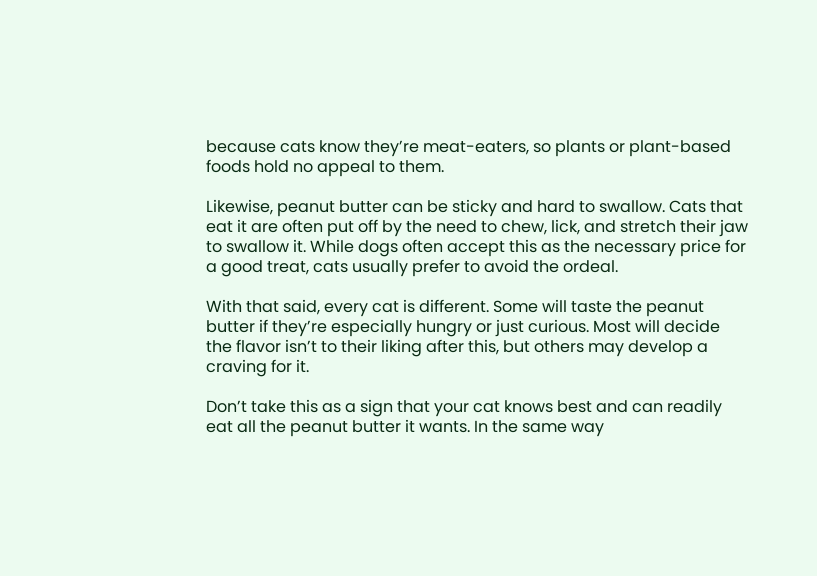because cats know they’re meat-eaters, so plants or plant-based foods hold no appeal to them.

Likewise, peanut butter can be sticky and hard to swallow. Cats that eat it are often put off by the need to chew, lick, and stretch their jaw to swallow it. While dogs often accept this as the necessary price for a good treat, cats usually prefer to avoid the ordeal.

With that said, every cat is different. Some will taste the peanut butter if they’re especially hungry or just curious. Most will decide the flavor isn’t to their liking after this, but others may develop a craving for it.

Don’t take this as a sign that your cat knows best and can readily eat all the peanut butter it wants. In the same way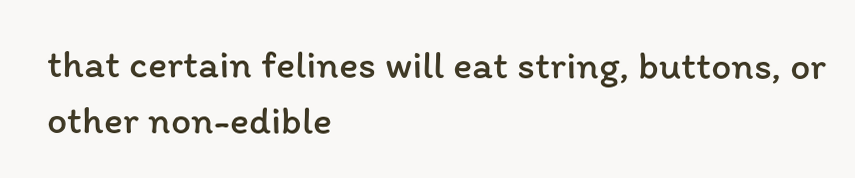that certain felines will eat string, buttons, or other non-edible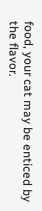food, your cat may be enticed by the flavor.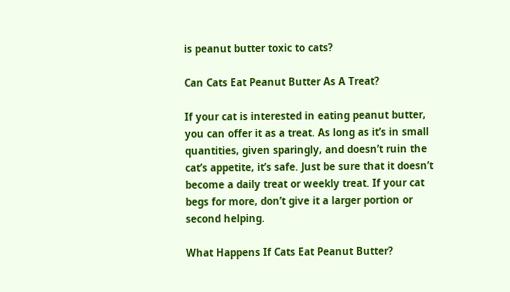is peanut butter toxic to cats?

Can Cats Eat Peanut Butter As A Treat?

If your cat is interested in eating peanut butter, you can offer it as a treat. As long as it’s in small quantities, given sparingly, and doesn’t ruin the cat’s appetite, it’s safe. Just be sure that it doesn’t become a daily treat or weekly treat. If your cat begs for more, don’t give it a larger portion or second helping.

What Happens If Cats Eat Peanut Butter?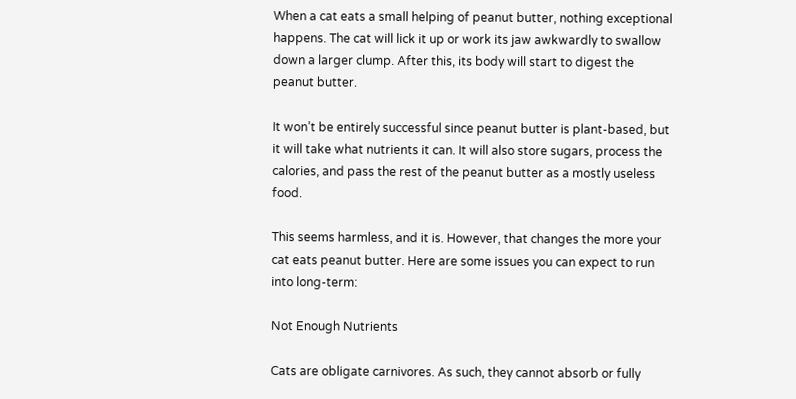When a cat eats a small helping of peanut butter, nothing exceptional happens. The cat will lick it up or work its jaw awkwardly to swallow down a larger clump. After this, its body will start to digest the peanut butter.

It won’t be entirely successful since peanut butter is plant-based, but it will take what nutrients it can. It will also store sugars, process the calories, and pass the rest of the peanut butter as a mostly useless food.

This seems harmless, and it is. However, that changes the more your cat eats peanut butter. Here are some issues you can expect to run into long-term:

Not Enough Nutrients

Cats are obligate carnivores. As such, they cannot absorb or fully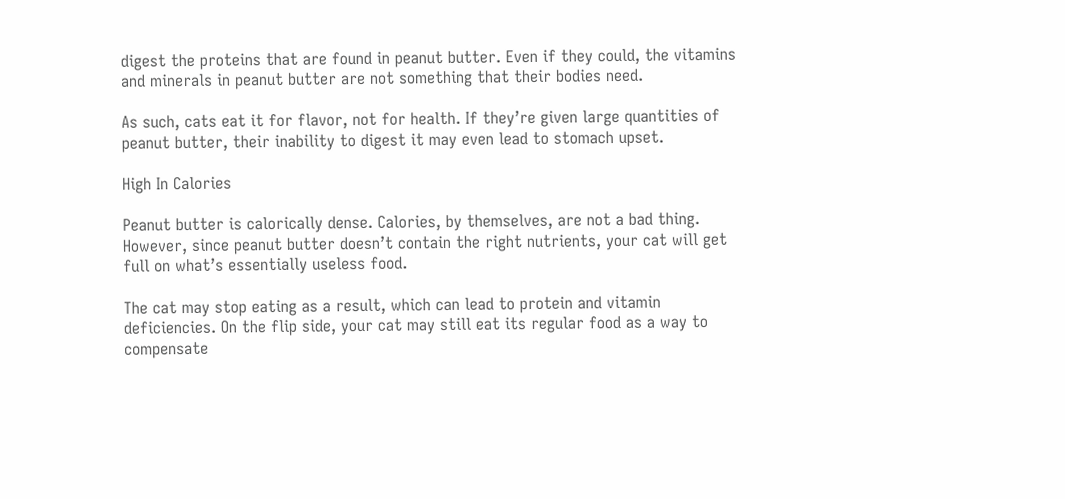digest the proteins that are found in peanut butter. Even if they could, the vitamins and minerals in peanut butter are not something that their bodies need.

As such, cats eat it for flavor, not for health. If they’re given large quantities of peanut butter, their inability to digest it may even lead to stomach upset.

High In Calories

Peanut butter is calorically dense. Calories, by themselves, are not a bad thing. However, since peanut butter doesn’t contain the right nutrients, your cat will get full on what’s essentially useless food.

The cat may stop eating as a result, which can lead to protein and vitamin deficiencies. On the flip side, your cat may still eat its regular food as a way to compensate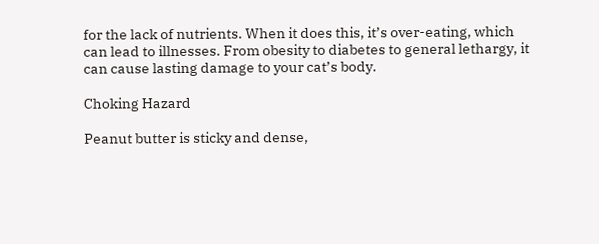for the lack of nutrients. When it does this, it’s over-eating, which can lead to illnesses. From obesity to diabetes to general lethargy, it can cause lasting damage to your cat’s body.

Choking Hazard

Peanut butter is sticky and dense,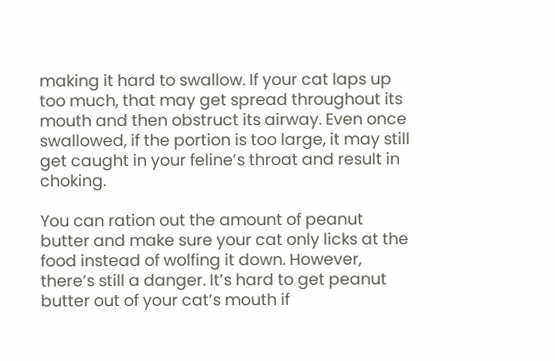making it hard to swallow. If your cat laps up too much, that may get spread throughout its mouth and then obstruct its airway. Even once swallowed, if the portion is too large, it may still get caught in your feline’s throat and result in choking.

You can ration out the amount of peanut butter and make sure your cat only licks at the food instead of wolfing it down. However, there’s still a danger. It’s hard to get peanut butter out of your cat’s mouth if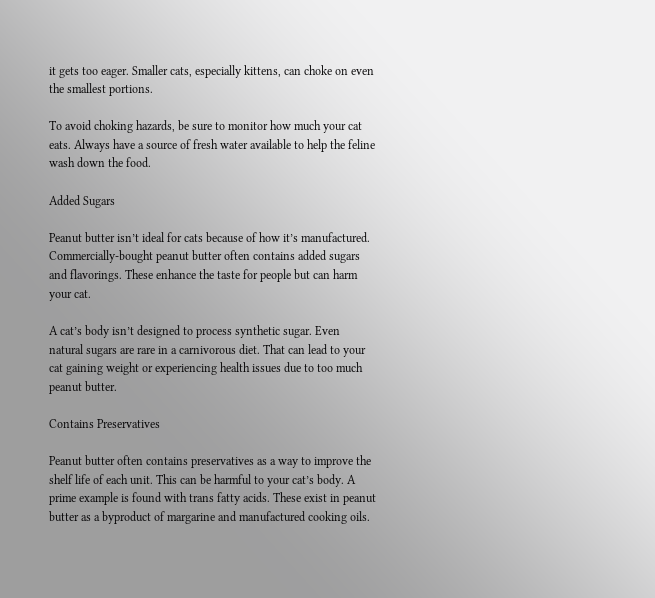it gets too eager. Smaller cats, especially kittens, can choke on even the smallest portions.

To avoid choking hazards, be sure to monitor how much your cat eats. Always have a source of fresh water available to help the feline wash down the food.

Added Sugars

Peanut butter isn’t ideal for cats because of how it’s manufactured. Commercially-bought peanut butter often contains added sugars and flavorings. These enhance the taste for people but can harm your cat.

A cat’s body isn’t designed to process synthetic sugar. Even natural sugars are rare in a carnivorous diet. That can lead to your cat gaining weight or experiencing health issues due to too much peanut butter.

Contains Preservatives

Peanut butter often contains preservatives as a way to improve the shelf life of each unit. This can be harmful to your cat’s body. A prime example is found with trans fatty acids. These exist in peanut butter as a byproduct of margarine and manufactured cooking oils.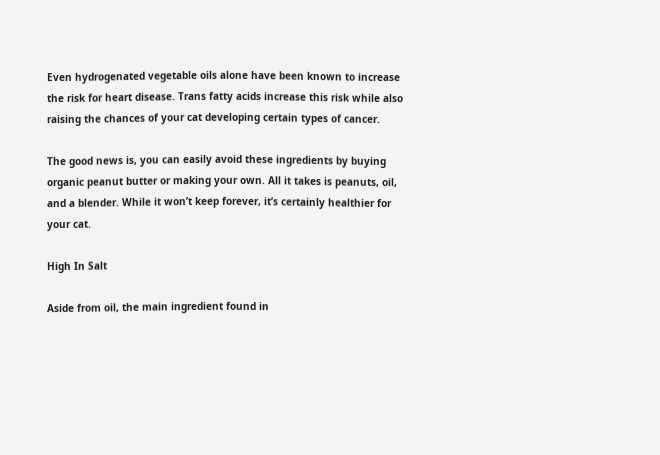Even hydrogenated vegetable oils alone have been known to increase the risk for heart disease. Trans fatty acids increase this risk while also raising the chances of your cat developing certain types of cancer.

The good news is, you can easily avoid these ingredients by buying organic peanut butter or making your own. All it takes is peanuts, oil, and a blender. While it won’t keep forever, it’s certainly healthier for your cat.

High In Salt

Aside from oil, the main ingredient found in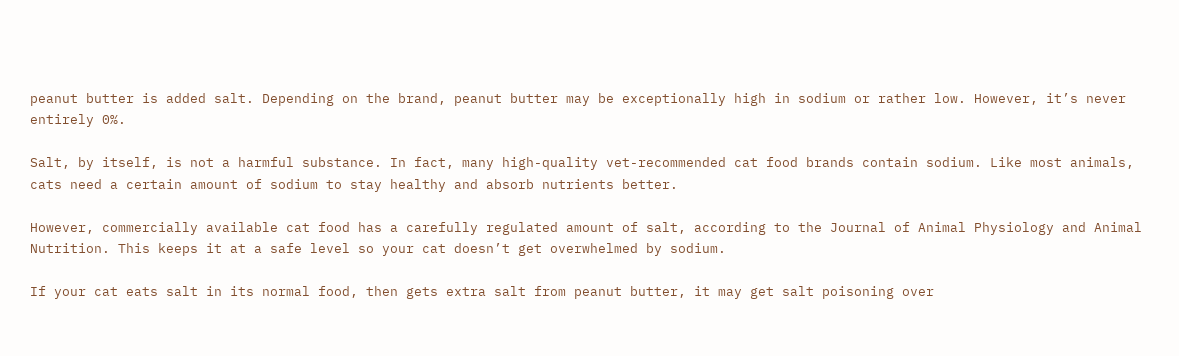peanut butter is added salt. Depending on the brand, peanut butter may be exceptionally high in sodium or rather low. However, it’s never entirely 0%.

Salt, by itself, is not a harmful substance. In fact, many high-quality vet-recommended cat food brands contain sodium. Like most animals, cats need a certain amount of sodium to stay healthy and absorb nutrients better.

However, commercially available cat food has a carefully regulated amount of salt, according to the Journal of Animal Physiology and Animal Nutrition. This keeps it at a safe level so your cat doesn’t get overwhelmed by sodium.

If your cat eats salt in its normal food, then gets extra salt from peanut butter, it may get salt poisoning over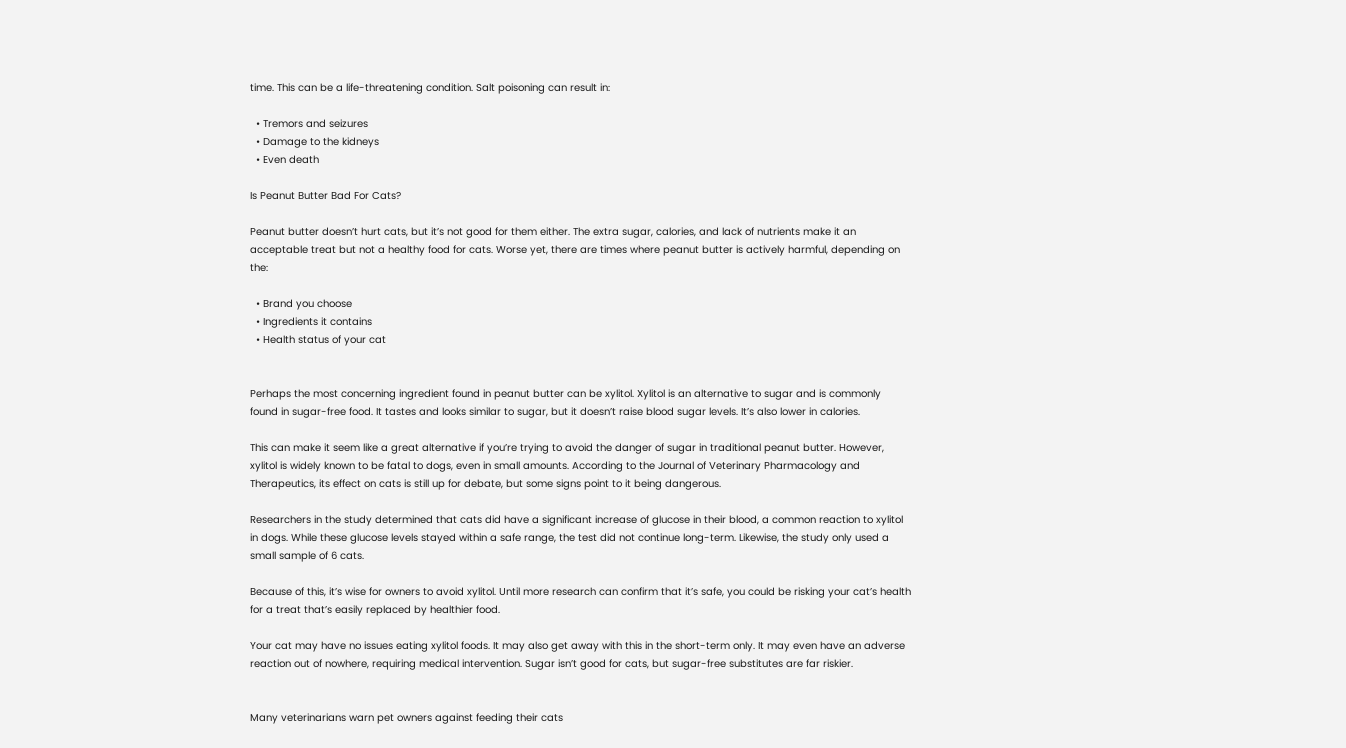time. This can be a life-threatening condition. Salt poisoning can result in:

  • Tremors and seizures
  • Damage to the kidneys
  • Even death

Is Peanut Butter Bad For Cats?

Peanut butter doesn’t hurt cats, but it’s not good for them either. The extra sugar, calories, and lack of nutrients make it an acceptable treat but not a healthy food for cats. Worse yet, there are times where peanut butter is actively harmful, depending on the:

  • Brand you choose
  • Ingredients it contains
  • Health status of your cat


Perhaps the most concerning ingredient found in peanut butter can be xylitol. Xylitol is an alternative to sugar and is commonly found in sugar-free food. It tastes and looks similar to sugar, but it doesn’t raise blood sugar levels. It’s also lower in calories.

This can make it seem like a great alternative if you’re trying to avoid the danger of sugar in traditional peanut butter. However, xylitol is widely known to be fatal to dogs, even in small amounts. According to the Journal of Veterinary Pharmacology and Therapeutics, its effect on cats is still up for debate, but some signs point to it being dangerous.

Researchers in the study determined that cats did have a significant increase of glucose in their blood, a common reaction to xylitol in dogs. While these glucose levels stayed within a safe range, the test did not continue long-term. Likewise, the study only used a small sample of 6 cats.

Because of this, it’s wise for owners to avoid xylitol. Until more research can confirm that it’s safe, you could be risking your cat’s health for a treat that’s easily replaced by healthier food.

Your cat may have no issues eating xylitol foods. It may also get away with this in the short-term only. It may even have an adverse reaction out of nowhere, requiring medical intervention. Sugar isn’t good for cats, but sugar-free substitutes are far riskier.


Many veterinarians warn pet owners against feeding their cats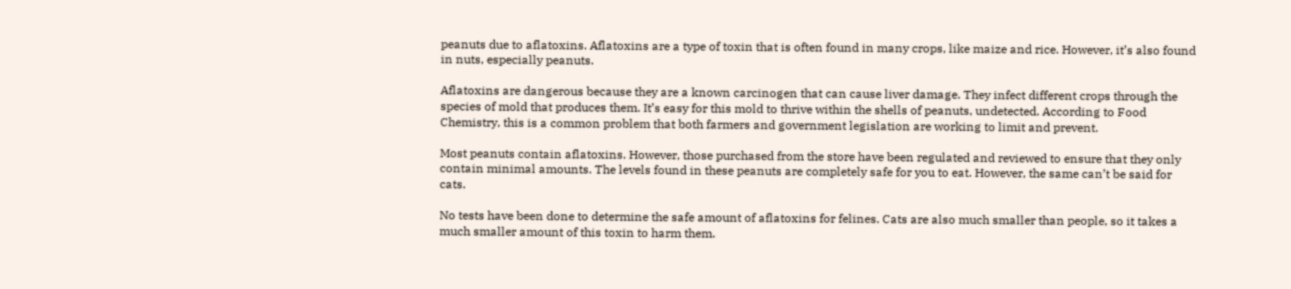peanuts due to aflatoxins. Aflatoxins are a type of toxin that is often found in many crops, like maize and rice. However, it’s also found in nuts, especially peanuts.

Aflatoxins are dangerous because they are a known carcinogen that can cause liver damage. They infect different crops through the species of mold that produces them. It’s easy for this mold to thrive within the shells of peanuts, undetected. According to Food Chemistry, this is a common problem that both farmers and government legislation are working to limit and prevent.

Most peanuts contain aflatoxins. However, those purchased from the store have been regulated and reviewed to ensure that they only contain minimal amounts. The levels found in these peanuts are completely safe for you to eat. However, the same can’t be said for cats.

No tests have been done to determine the safe amount of aflatoxins for felines. Cats are also much smaller than people, so it takes a much smaller amount of this toxin to harm them.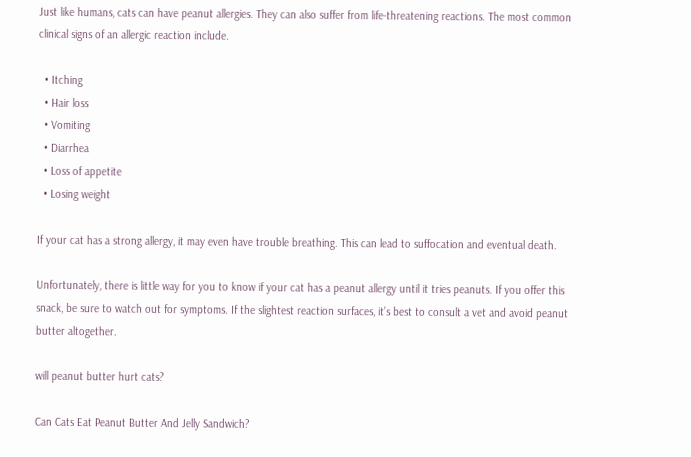Just like humans, cats can have peanut allergies. They can also suffer from life-threatening reactions. The most common clinical signs of an allergic reaction include.

  • Itching
  • Hair loss
  • Vomiting
  • Diarrhea
  • Loss of appetite
  • Losing weight

If your cat has a strong allergy, it may even have trouble breathing. This can lead to suffocation and eventual death.

Unfortunately, there is little way for you to know if your cat has a peanut allergy until it tries peanuts. If you offer this snack, be sure to watch out for symptoms. If the slightest reaction surfaces, it’s best to consult a vet and avoid peanut butter altogether.

will peanut butter hurt cats?

Can Cats Eat Peanut Butter And Jelly Sandwich?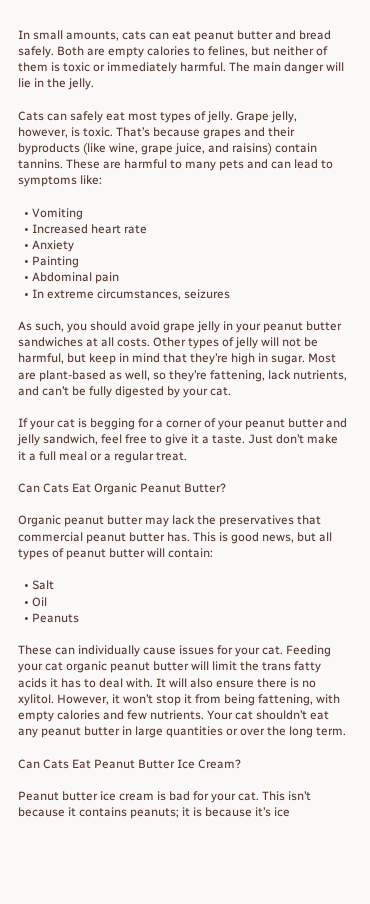In small amounts, cats can eat peanut butter and bread safely. Both are empty calories to felines, but neither of them is toxic or immediately harmful. The main danger will lie in the jelly.

Cats can safely eat most types of jelly. Grape jelly, however, is toxic. That’s because grapes and their byproducts (like wine, grape juice, and raisins) contain tannins. These are harmful to many pets and can lead to symptoms like:

  • Vomiting
  • Increased heart rate
  • Anxiety
  • Painting
  • Abdominal pain
  • In extreme circumstances, seizures

As such, you should avoid grape jelly in your peanut butter sandwiches at all costs. Other types of jelly will not be harmful, but keep in mind that they’re high in sugar. Most are plant-based as well, so they’re fattening, lack nutrients, and can’t be fully digested by your cat.

If your cat is begging for a corner of your peanut butter and jelly sandwich, feel free to give it a taste. Just don’t make it a full meal or a regular treat.

Can Cats Eat Organic Peanut Butter?

Organic peanut butter may lack the preservatives that commercial peanut butter has. This is good news, but all types of peanut butter will contain:

  • Salt
  • Oil
  • Peanuts

These can individually cause issues for your cat. Feeding your cat organic peanut butter will limit the trans fatty acids it has to deal with. It will also ensure there is no xylitol. However, it won’t stop it from being fattening, with empty calories and few nutrients. Your cat shouldn’t eat any peanut butter in large quantities or over the long term.

Can Cats Eat Peanut Butter Ice Cream?

Peanut butter ice cream is bad for your cat. This isn’t because it contains peanuts; it is because it’s ice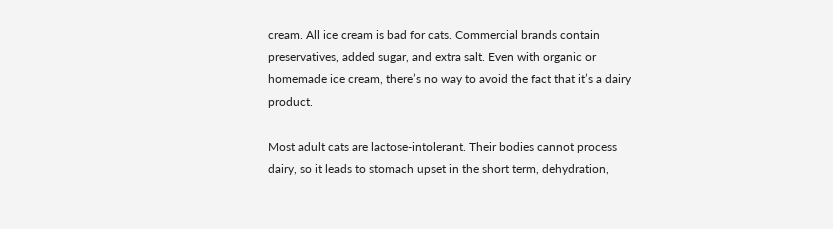cream. All ice cream is bad for cats. Commercial brands contain preservatives, added sugar, and extra salt. Even with organic or homemade ice cream, there’s no way to avoid the fact that it’s a dairy product.

Most adult cats are lactose-intolerant. Their bodies cannot process dairy, so it leads to stomach upset in the short term, dehydration,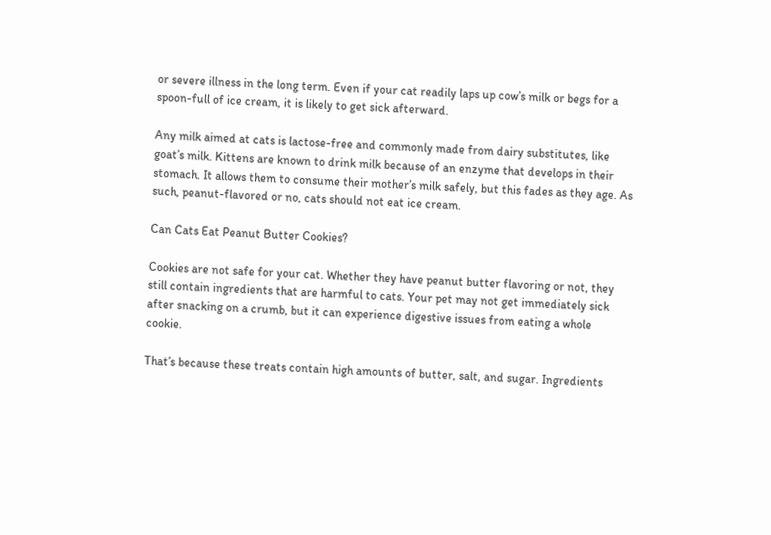or severe illness in the long term. Even if your cat readily laps up cow’s milk or begs for a spoon-full of ice cream, it is likely to get sick afterward.

Any milk aimed at cats is lactose-free and commonly made from dairy substitutes, like goat’s milk. Kittens are known to drink milk because of an enzyme that develops in their stomach. It allows them to consume their mother’s milk safely, but this fades as they age. As such, peanut-flavored or no, cats should not eat ice cream.

Can Cats Eat Peanut Butter Cookies?

Cookies are not safe for your cat. Whether they have peanut butter flavoring or not, they still contain ingredients that are harmful to cats. Your pet may not get immediately sick after snacking on a crumb, but it can experience digestive issues from eating a whole cookie.

That’s because these treats contain high amounts of butter, salt, and sugar. Ingredients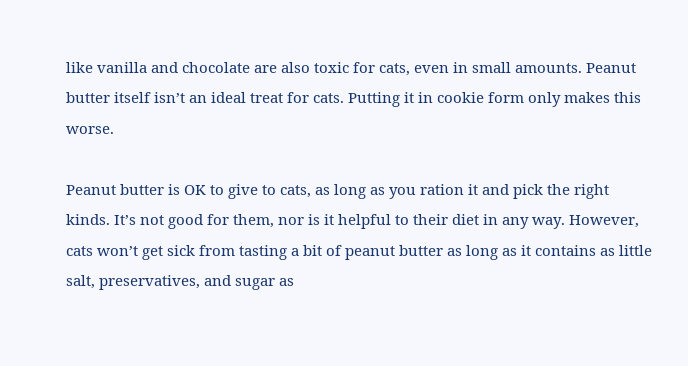like vanilla and chocolate are also toxic for cats, even in small amounts. Peanut butter itself isn’t an ideal treat for cats. Putting it in cookie form only makes this worse.

Peanut butter is OK to give to cats, as long as you ration it and pick the right kinds. It’s not good for them, nor is it helpful to their diet in any way. However, cats won’t get sick from tasting a bit of peanut butter as long as it contains as little salt, preservatives, and sugar as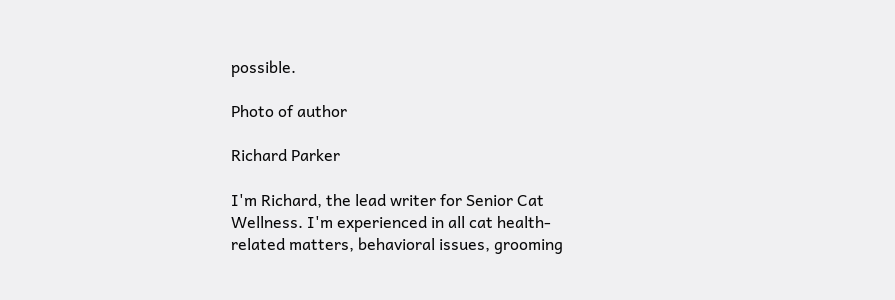possible.

Photo of author

Richard Parker

I'm Richard, the lead writer for Senior Cat Wellness. I'm experienced in all cat health-related matters, behavioral issues, grooming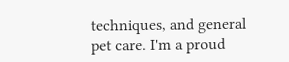techniques, and general pet care. I'm a proud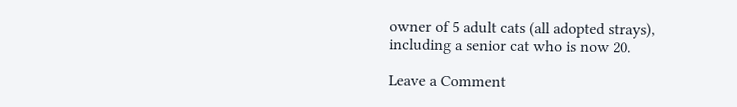owner of 5 adult cats (all adopted strays), including a senior cat who is now 20.

Leave a Comment